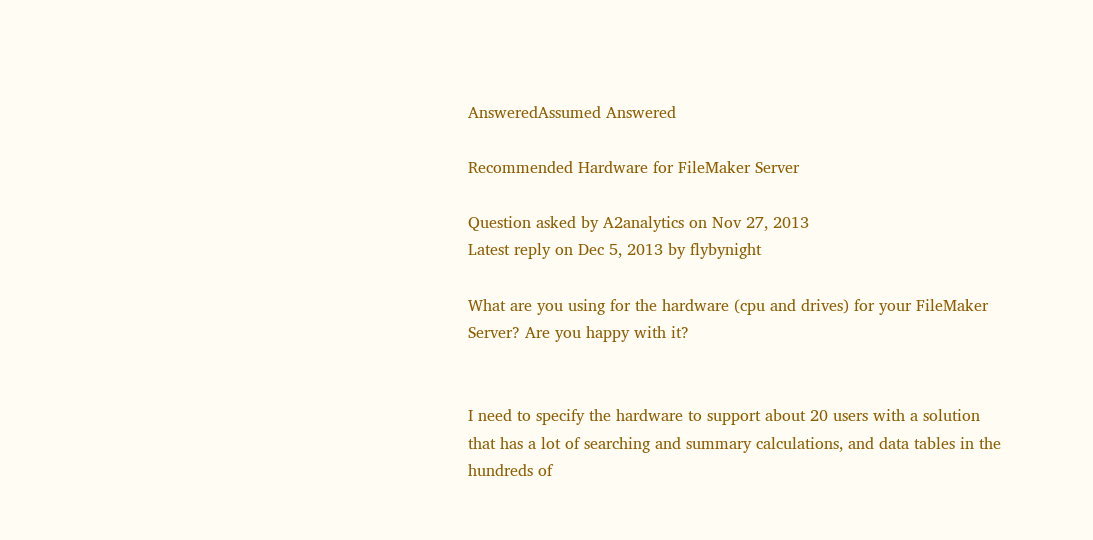AnsweredAssumed Answered

Recommended Hardware for FileMaker Server

Question asked by A2analytics on Nov 27, 2013
Latest reply on Dec 5, 2013 by flybynight

What are you using for the hardware (cpu and drives) for your FileMaker Server? Are you happy with it?


I need to specify the hardware to support about 20 users with a solution that has a lot of searching and summary calculations, and data tables in the hundreds of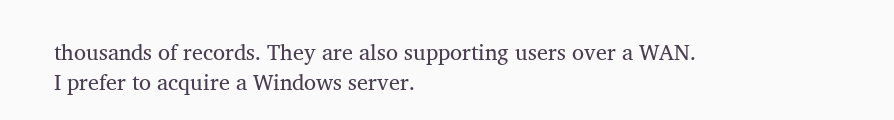thousands of records. They are also supporting users over a WAN. I prefer to acquire a Windows server.